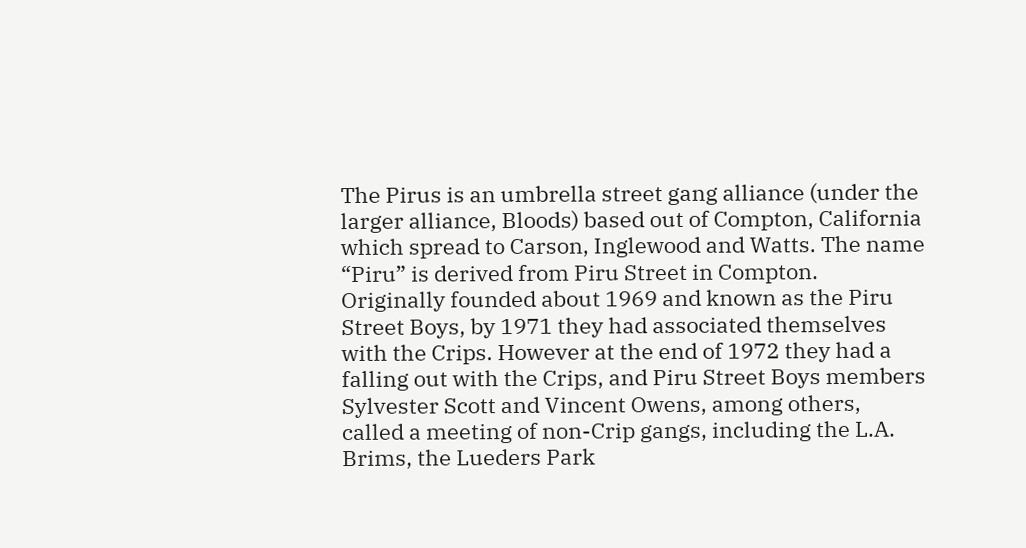The Pirus is an umbrella street gang alliance (under the larger alliance, Bloods) based out of Compton, California which spread to Carson, Inglewood and Watts. The name “Piru” is derived from Piru Street in Compton. Originally founded about 1969 and known as the Piru Street Boys, by 1971 they had associated themselves with the Crips. However at the end of 1972 they had a falling out with the Crips, and Piru Street Boys members Sylvester Scott and Vincent Owens, among others, called a meeting of non-Crip gangs, including the L.A. Brims, the Lueders Park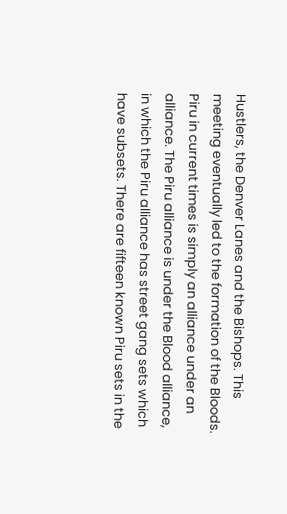Hustlers, the Denver Lanes and the Bishops. This meeting eventually led to the formation of the Bloods. Piru in current times is simply an alliance under an alliance. The Piru alliance is under the Blood alliance, in which the Piru alliance has street gang sets which have subsets. There are fifteen known Piru sets in the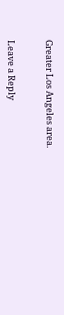Greater Los Angeles area.


Leave a Reply